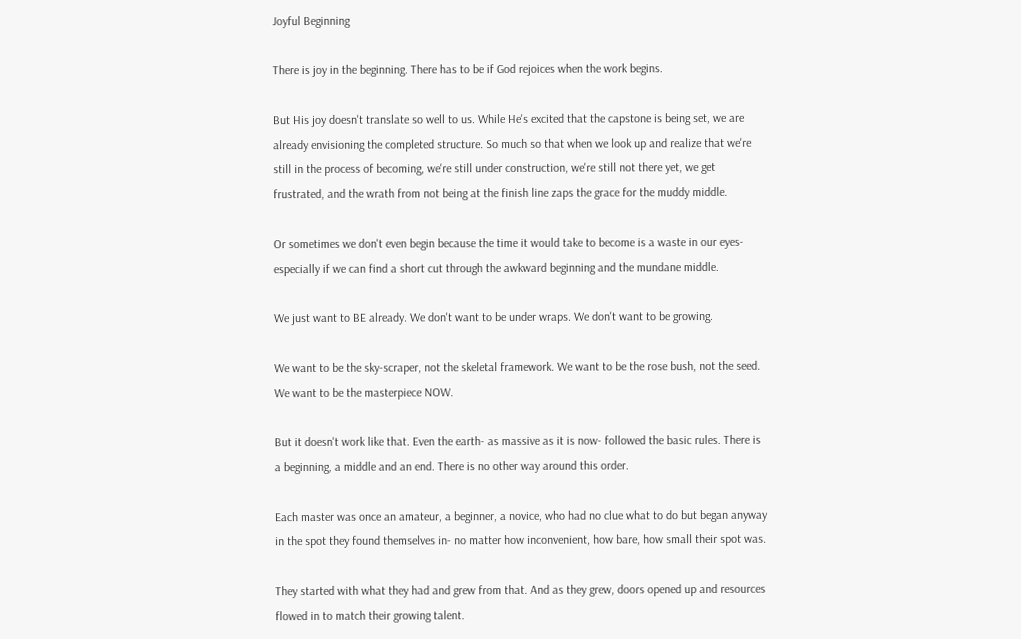Joyful Beginning

There is joy in the beginning. There has to be if God rejoices when the work begins.

But His joy doesn't translate so well to us. While He's excited that the capstone is being set, we are already envisioning the completed structure. So much so that when we look up and realize that we're still in the process of becoming, we're still under construction, we're still not there yet, we get frustrated, and the wrath from not being at the finish line zaps the grace for the muddy middle.

Or sometimes we don't even begin because the time it would take to become is a waste in our eyes- especially if we can find a short cut through the awkward beginning and the mundane middle.

We just want to BE already. We don't want to be under wraps. We don't want to be growing.

We want to be the sky-scraper, not the skeletal framework. We want to be the rose bush, not the seed. We want to be the masterpiece NOW.

But it doesn't work like that. Even the earth- as massive as it is now- followed the basic rules. There is a beginning, a middle and an end. There is no other way around this order.

Each master was once an amateur, a beginner, a novice, who had no clue what to do but began anyway in the spot they found themselves in- no matter how inconvenient, how bare, how small their spot was.

They started with what they had and grew from that. And as they grew, doors opened up and resources flowed in to match their growing talent.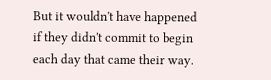But it wouldn't have happened if they didn't commit to begin each day that came their way.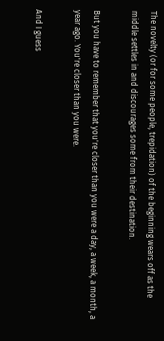The novelty (or for some people, trepidation) of the beginning wears off as the middle settles in and discourages some from their destination.

But you have to remember that you're closer than you were a day, a week, a month, a year ago. You're closer than you were.

And I guess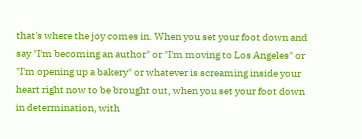that's where the joy comes in. When you set your foot down and say "I'm becoming an author" or "I'm moving to Los Angeles" or  "I'm opening up a bakery" or whatever is screaming inside your heart right now to be brought out, when you set your foot down in determination, with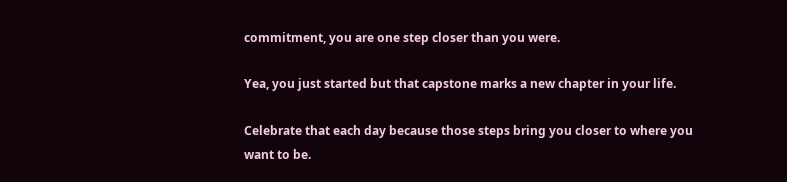commitment, you are one step closer than you were.

Yea, you just started but that capstone marks a new chapter in your life.

Celebrate that each day because those steps bring you closer to where you want to be.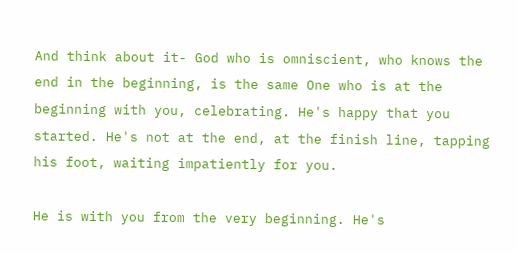And think about it- God who is omniscient, who knows the end in the beginning, is the same One who is at the beginning with you, celebrating. He's happy that you started. He's not at the end, at the finish line, tapping his foot, waiting impatiently for you.

He is with you from the very beginning. He's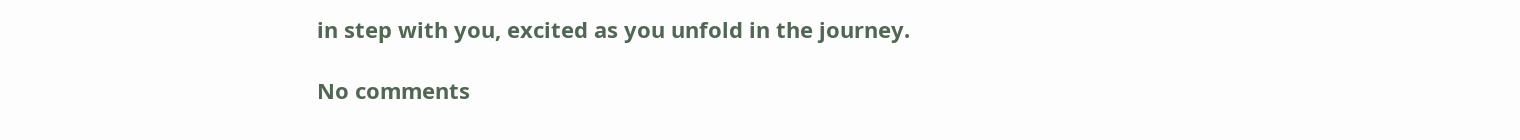in step with you, excited as you unfold in the journey.

No comments